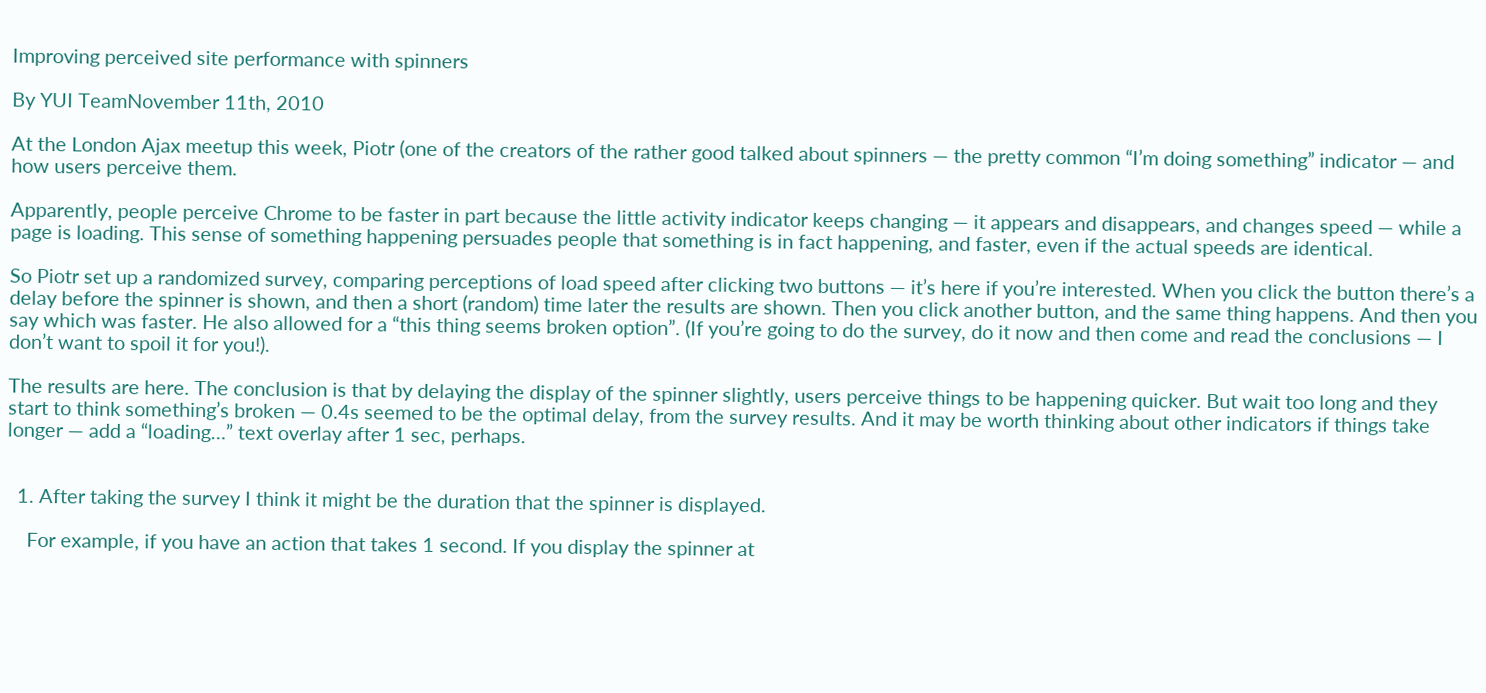Improving perceived site performance with spinners

By YUI TeamNovember 11th, 2010

At the London Ajax meetup this week, Piotr (one of the creators of the rather good talked about spinners — the pretty common “I’m doing something” indicator — and how users perceive them.

Apparently, people perceive Chrome to be faster in part because the little activity indicator keeps changing — it appears and disappears, and changes speed — while a page is loading. This sense of something happening persuades people that something is in fact happening, and faster, even if the actual speeds are identical.

So Piotr set up a randomized survey, comparing perceptions of load speed after clicking two buttons — it’s here if you’re interested. When you click the button there’s a delay before the spinner is shown, and then a short (random) time later the results are shown. Then you click another button, and the same thing happens. And then you say which was faster. He also allowed for a “this thing seems broken option”. (If you’re going to do the survey, do it now and then come and read the conclusions — I don’t want to spoil it for you!).

The results are here. The conclusion is that by delaying the display of the spinner slightly, users perceive things to be happening quicker. But wait too long and they start to think something’s broken — 0.4s seemed to be the optimal delay, from the survey results. And it may be worth thinking about other indicators if things take longer — add a “loading…” text overlay after 1 sec, perhaps.


  1. After taking the survey I think it might be the duration that the spinner is displayed.

    For example, if you have an action that takes 1 second. If you display the spinner at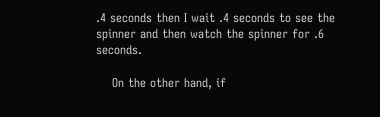.4 seconds then I wait .4 seconds to see the spinner and then watch the spinner for .6 seconds.

    On the other hand, if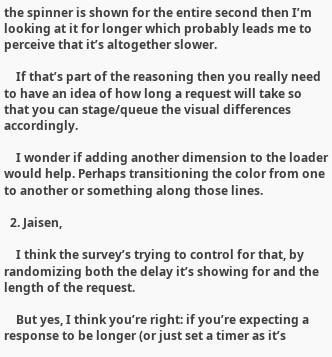the spinner is shown for the entire second then I’m looking at it for longer which probably leads me to perceive that it’s altogether slower.

    If that’s part of the reasoning then you really need to have an idea of how long a request will take so that you can stage/queue the visual differences accordingly.

    I wonder if adding another dimension to the loader would help. Perhaps transitioning the color from one to another or something along those lines.

  2. Jaisen,

    I think the survey’s trying to control for that, by randomizing both the delay it’s showing for and the length of the request.

    But yes, I think you’re right: if you’re expecting a response to be longer (or just set a timer as it’s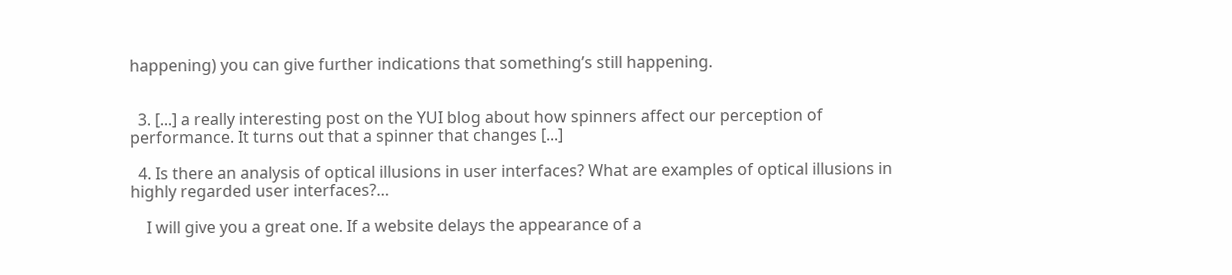happening) you can give further indications that something’s still happening.


  3. [...] a really interesting post on the YUI blog about how spinners affect our perception of performance. It turns out that a spinner that changes [...]

  4. Is there an analysis of optical illusions in user interfaces? What are examples of optical illusions in highly regarded user interfaces?…

    I will give you a great one. If a website delays the appearance of a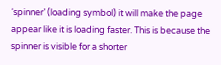‘spinner’ (loading symbol) it will make the page appear like it is loading faster. This is because the spinner is visible for a shorter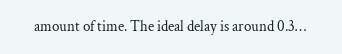amount of time. The ideal delay is around 0.3…